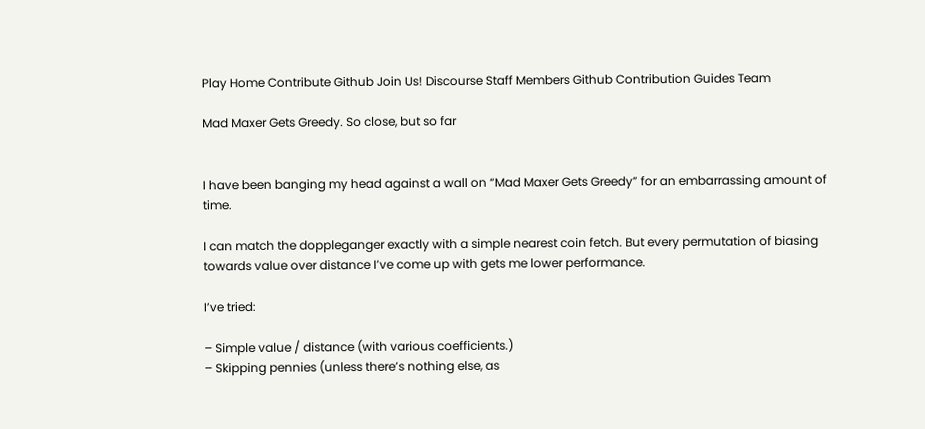Play Home Contribute Github Join Us! Discourse Staff Members Github Contribution Guides Team

Mad Maxer Gets Greedy. So close, but so far


I have been banging my head against a wall on “Mad Maxer Gets Greedy” for an embarrassing amount of time.

I can match the doppleganger exactly with a simple nearest coin fetch. But every permutation of biasing towards value over distance I’ve come up with gets me lower performance.

I’ve tried:

– Simple value / distance (with various coefficients.)
– Skipping pennies (unless there’s nothing else, as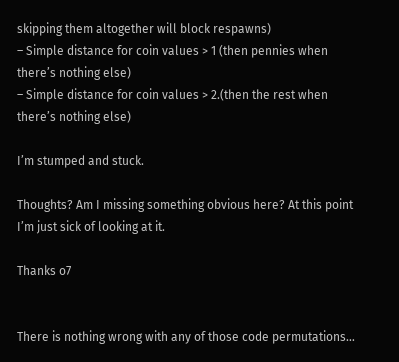skipping them altogether will block respawns)
– Simple distance for coin values > 1 (then pennies when there’s nothing else)
– Simple distance for coin values > 2.(then the rest when there’s nothing else)

I’m stumped and stuck.

Thoughts? Am I missing something obvious here? At this point I’m just sick of looking at it.

Thanks o7


There is nothing wrong with any of those code permutations…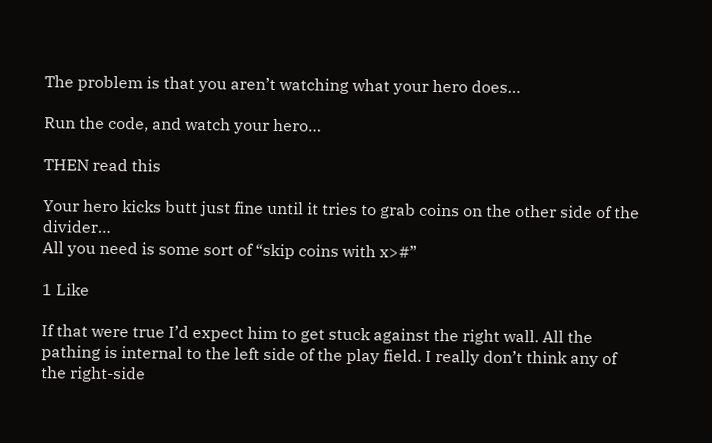The problem is that you aren’t watching what your hero does…

Run the code, and watch your hero…

THEN read this

Your hero kicks butt just fine until it tries to grab coins on the other side of the divider…
All you need is some sort of “skip coins with x>#”

1 Like

If that were true I’d expect him to get stuck against the right wall. All the pathing is internal to the left side of the play field. I really don’t think any of the right-side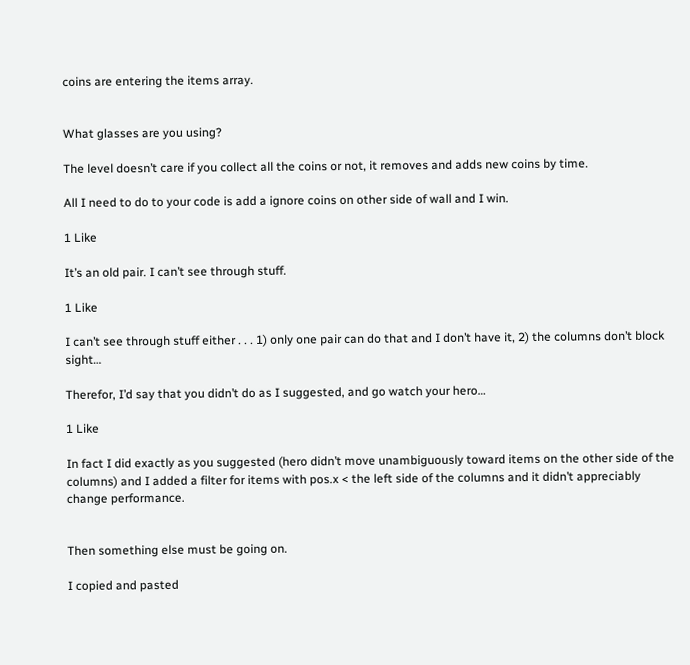coins are entering the items array.


What glasses are you using?

The level doesn’t care if you collect all the coins or not, it removes and adds new coins by time.

All I need to do to your code is add a ignore coins on other side of wall and I win.

1 Like

It’s an old pair. I can’t see through stuff.

1 Like

I can’t see through stuff either . . . 1) only one pair can do that and I don’t have it, 2) the columns don’t block sight…

Therefor, I’d say that you didn’t do as I suggested, and go watch your hero…

1 Like

In fact I did exactly as you suggested (hero didn’t move unambiguously toward items on the other side of the columns) and I added a filter for items with pos.x < the left side of the columns and it didn’t appreciably change performance.


Then something else must be going on.

I copied and pasted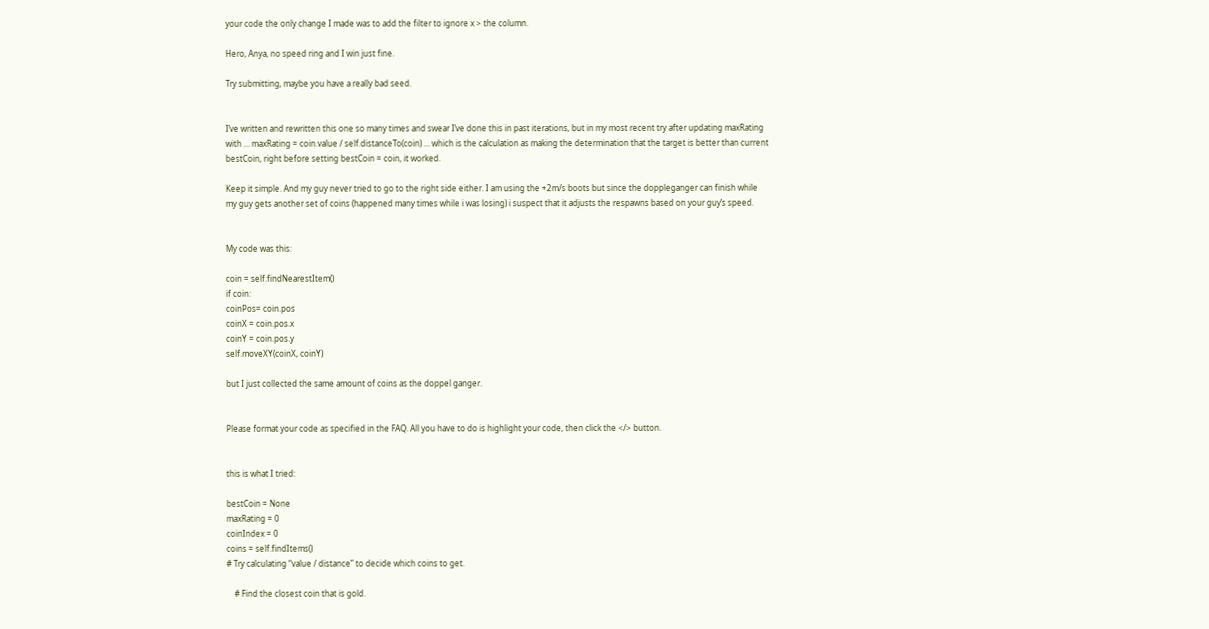your code the only change I made was to add the filter to ignore x > the column.

Hero, Anya, no speed ring and I win just fine.

Try submitting, maybe you have a really bad seed.


I’ve written and rewritten this one so many times and swear I’ve done this in past iterations, but in my most recent try after updating maxRating with … maxRating = coin.value / self.distanceTo(coin) … which is the calculation as making the determination that the target is better than current bestCoin, right before setting bestCoin = coin, it worked.

Keep it simple. And my guy never tried to go to the right side either. I am using the +2m/s boots but since the doppleganger can finish while my guy gets another set of coins (happened many times while i was losing) i suspect that it adjusts the respawns based on your guy’s speed.


My code was this:

coin = self.findNearestItem()
if coin:
coinPos= coin.pos
coinX = coin.pos.x
coinY = coin.pos.y
self.moveXY(coinX, coinY)

but I just collected the same amount of coins as the doppel ganger.


Please format your code as specified in the FAQ. All you have to do is highlight your code, then click the </> button.


this is what I tried:

bestCoin = None
maxRating = 0
coinIndex = 0
coins = self.findItems()
# Try calculating “value / distance” to decide which coins to get.

    # Find the closest coin that is gold.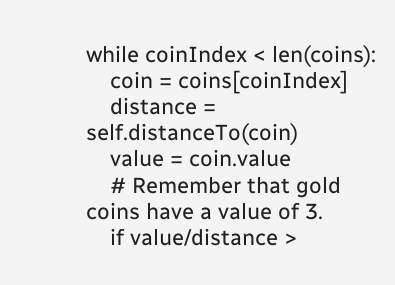while coinIndex < len(coins):
    coin = coins[coinIndex]
    distance = self.distanceTo(coin)
    value = coin.value
    # Remember that gold coins have a value of 3.
    if value/distance >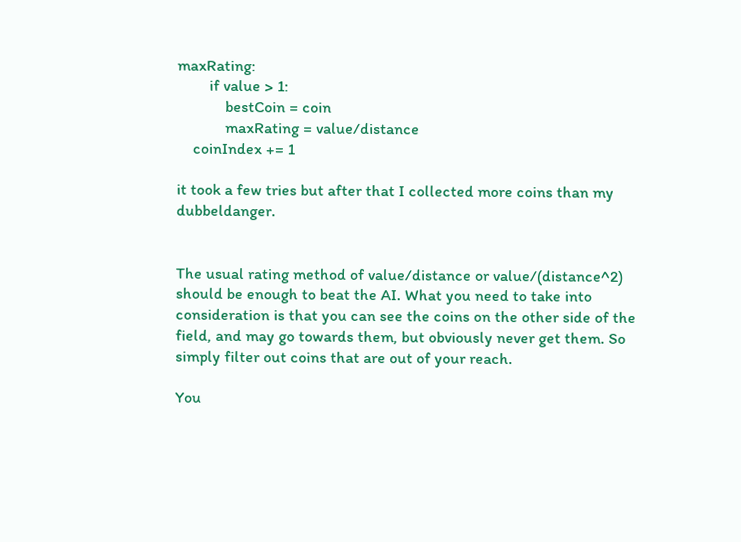maxRating:
        if value > 1:
            bestCoin = coin
            maxRating = value/distance
    coinIndex += 1

it took a few tries but after that I collected more coins than my dubbeldanger.


The usual rating method of value/distance or value/(distance^2) should be enough to beat the AI. What you need to take into consideration is that you can see the coins on the other side of the field, and may go towards them, but obviously never get them. So simply filter out coins that are out of your reach.

You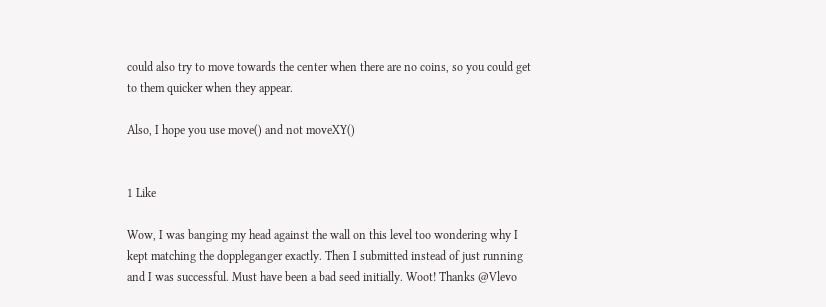could also try to move towards the center when there are no coins, so you could get to them quicker when they appear.

Also, I hope you use move() and not moveXY()


1 Like

Wow, I was banging my head against the wall on this level too wondering why I kept matching the doppleganger exactly. Then I submitted instead of just running and I was successful. Must have been a bad seed initially. Woot! Thanks @Vlevo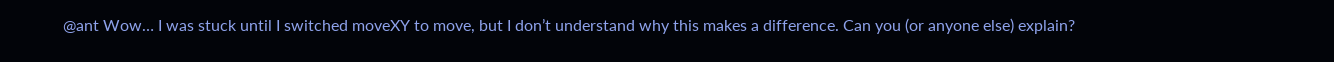@ant Wow… I was stuck until I switched moveXY to move, but I don’t understand why this makes a difference. Can you (or anyone else) explain?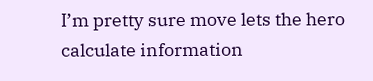I’m pretty sure move lets the hero calculate information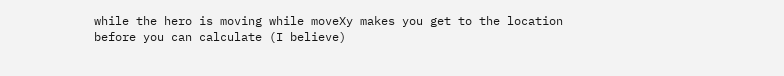while the hero is moving while moveXy makes you get to the location before you can calculate (I believe)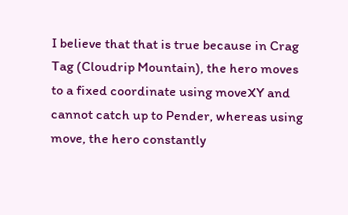I believe that that is true because in Crag Tag (Cloudrip Mountain), the hero moves to a fixed coordinate using moveXY and cannot catch up to Pender, whereas using move, the hero constantly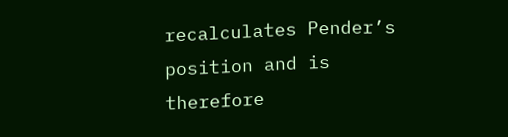recalculates Pender’s position and is therefore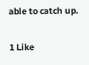able to catch up.

1 Like